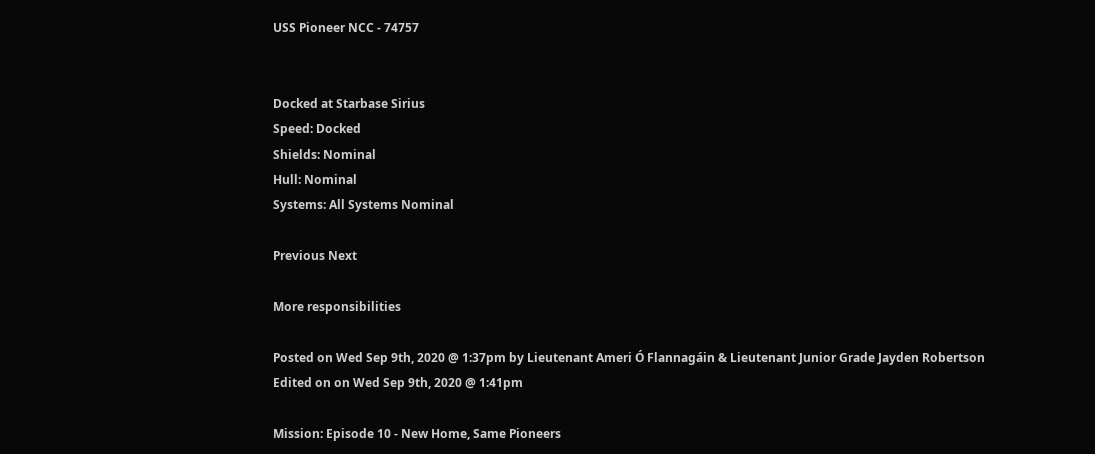USS Pioneer NCC - 74757


Docked at Starbase Sirius
Speed: Docked
Shields: Nominal
Hull: Nominal
Systems: All Systems Nominal

Previous Next

More responsibilities

Posted on Wed Sep 9th, 2020 @ 1:37pm by Lieutenant Ameri Ó Flannagáin & Lieutenant Junior Grade Jayden Robertson
Edited on on Wed Sep 9th, 2020 @ 1:41pm

Mission: Episode 10 - New Home, Same Pioneers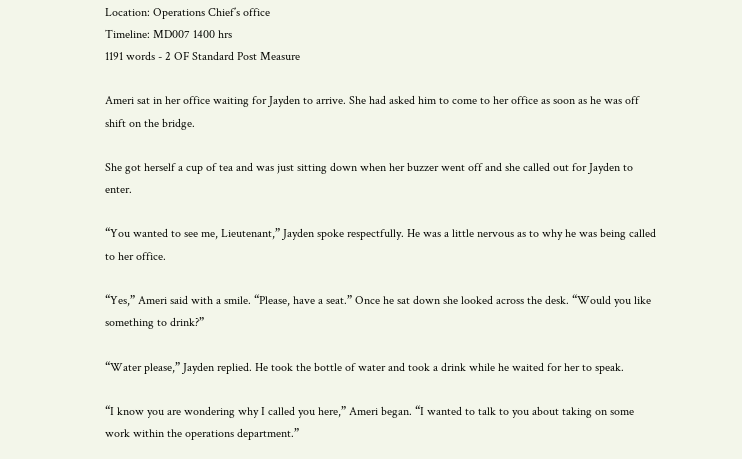Location: Operations Chief’s office
Timeline: MD007 1400 hrs
1191 words - 2 OF Standard Post Measure

Ameri sat in her office waiting for Jayden to arrive. She had asked him to come to her office as soon as he was off shift on the bridge.

She got herself a cup of tea and was just sitting down when her buzzer went off and she called out for Jayden to enter.

“You wanted to see me, Lieutenant,” Jayden spoke respectfully. He was a little nervous as to why he was being called to her office.

“Yes,” Ameri said with a smile. “Please, have a seat.” Once he sat down she looked across the desk. “Would you like something to drink?”

“Water please,” Jayden replied. He took the bottle of water and took a drink while he waited for her to speak.

“I know you are wondering why I called you here,” Ameri began. “I wanted to talk to you about taking on some work within the operations department.”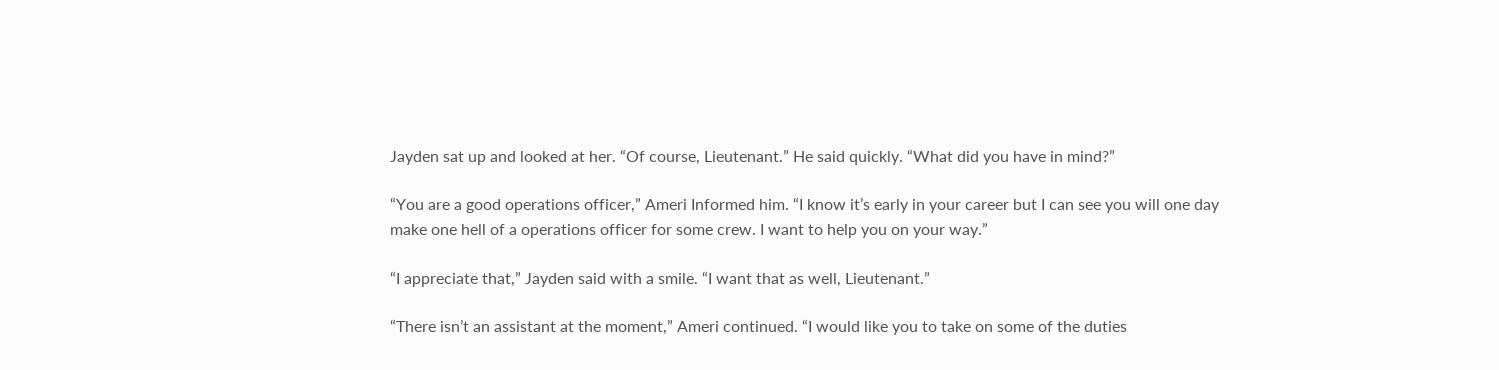Jayden sat up and looked at her. “Of course, Lieutenant.” He said quickly. “What did you have in mind?”

“You are a good operations officer,” Ameri Informed him. “I know it’s early in your career but I can see you will one day make one hell of a operations officer for some crew. I want to help you on your way.”

“I appreciate that,” Jayden said with a smile. “I want that as well, Lieutenant.”

“There isn’t an assistant at the moment,” Ameri continued. “I would like you to take on some of the duties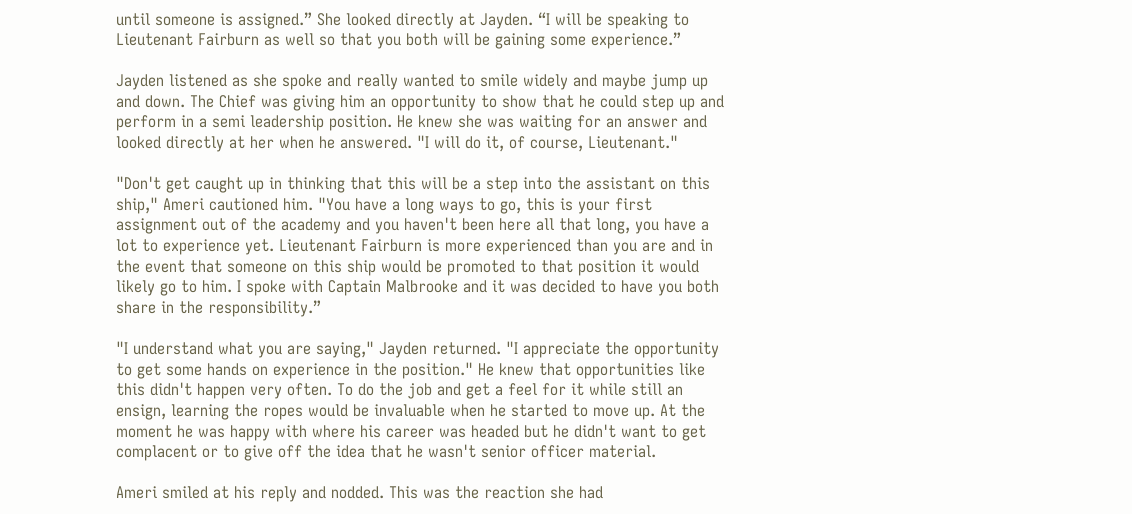until someone is assigned.” She looked directly at Jayden. “I will be speaking to Lieutenant Fairburn as well so that you both will be gaining some experience.”

Jayden listened as she spoke and really wanted to smile widely and maybe jump up and down. The Chief was giving him an opportunity to show that he could step up and perform in a semi leadership position. He knew she was waiting for an answer and looked directly at her when he answered. "I will do it, of course, Lieutenant."

"Don't get caught up in thinking that this will be a step into the assistant on this ship," Ameri cautioned him. "You have a long ways to go, this is your first assignment out of the academy and you haven't been here all that long, you have a lot to experience yet. Lieutenant Fairburn is more experienced than you are and in the event that someone on this ship would be promoted to that position it would likely go to him. I spoke with Captain Malbrooke and it was decided to have you both share in the responsibility.”

"I understand what you are saying," Jayden returned. "I appreciate the opportunity to get some hands on experience in the position." He knew that opportunities like this didn't happen very often. To do the job and get a feel for it while still an ensign, learning the ropes would be invaluable when he started to move up. At the moment he was happy with where his career was headed but he didn't want to get complacent or to give off the idea that he wasn't senior officer material.

Ameri smiled at his reply and nodded. This was the reaction she had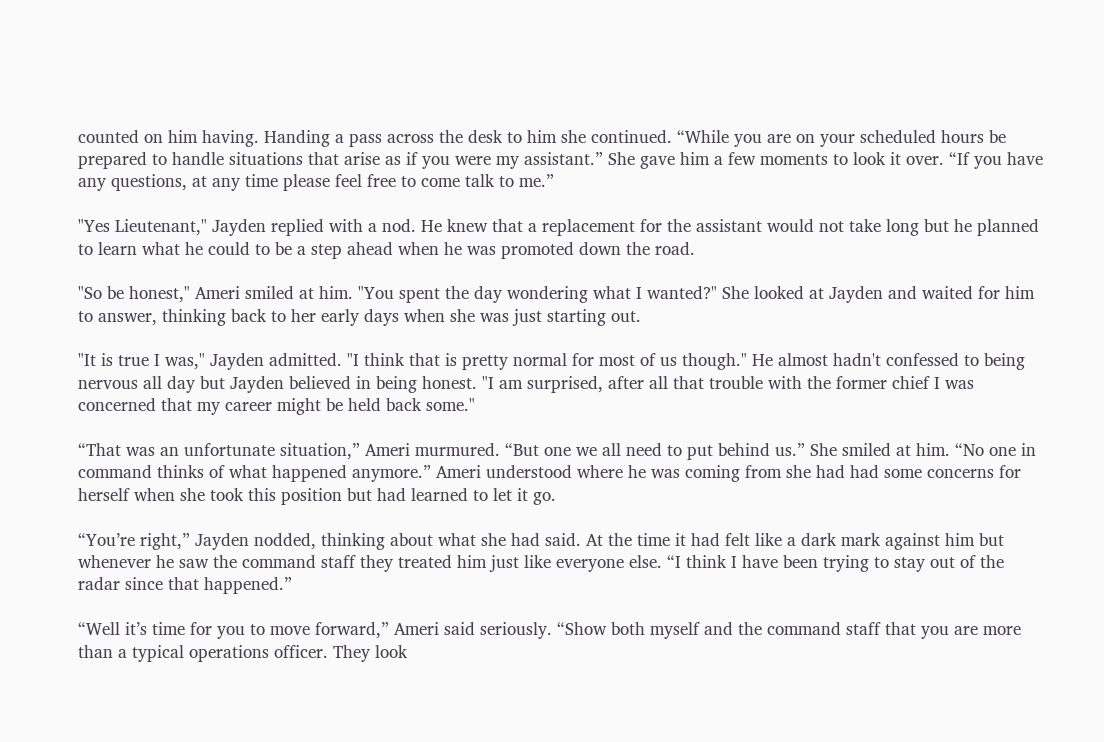counted on him having. Handing a pass across the desk to him she continued. “While you are on your scheduled hours be prepared to handle situations that arise as if you were my assistant.” She gave him a few moments to look it over. “If you have any questions, at any time please feel free to come talk to me.”

"Yes Lieutenant," Jayden replied with a nod. He knew that a replacement for the assistant would not take long but he planned to learn what he could to be a step ahead when he was promoted down the road.

"So be honest," Ameri smiled at him. "You spent the day wondering what I wanted?" She looked at Jayden and waited for him to answer, thinking back to her early days when she was just starting out.

"It is true I was," Jayden admitted. "I think that is pretty normal for most of us though." He almost hadn't confessed to being nervous all day but Jayden believed in being honest. "I am surprised, after all that trouble with the former chief I was concerned that my career might be held back some."

“That was an unfortunate situation,” Ameri murmured. “But one we all need to put behind us.” She smiled at him. “No one in command thinks of what happened anymore.” Ameri understood where he was coming from she had had some concerns for herself when she took this position but had learned to let it go.

“You’re right,” Jayden nodded, thinking about what she had said. At the time it had felt like a dark mark against him but whenever he saw the command staff they treated him just like everyone else. “I think I have been trying to stay out of the radar since that happened.”

“Well it’s time for you to move forward,” Ameri said seriously. “Show both myself and the command staff that you are more than a typical operations officer. They look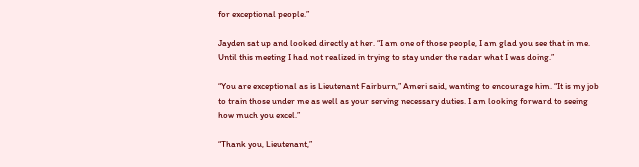for exceptional people.”

Jayden sat up and looked directly at her. “I am one of those people, I am glad you see that in me. Until this meeting I had not realized in trying to stay under the radar what I was doing.”

“You are exceptional as is Lieutenant Fairburn,” Ameri said, wanting to encourage him. “It is my job to train those under me as well as your serving necessary duties. I am looking forward to seeing how much you excel.”

“Thank you, Lieutenant,”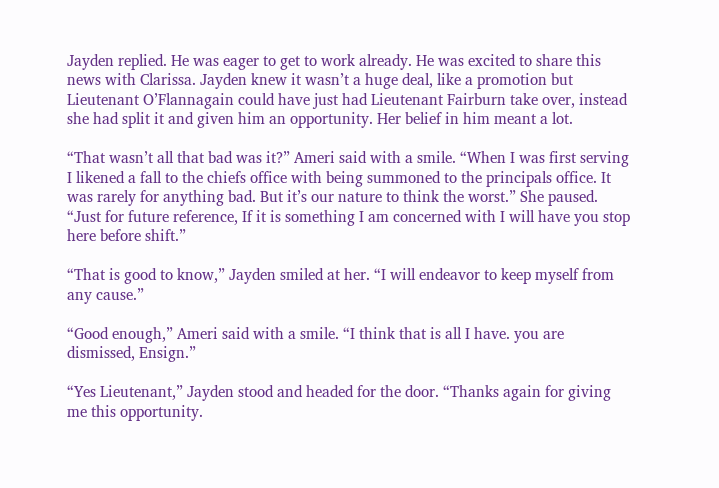Jayden replied. He was eager to get to work already. He was excited to share this news with Clarissa. Jayden knew it wasn’t a huge deal, like a promotion but Lieutenant O’Flannagain could have just had Lieutenant Fairburn take over, instead she had split it and given him an opportunity. Her belief in him meant a lot.

“That wasn’t all that bad was it?” Ameri said with a smile. “When I was first serving I likened a fall to the chiefs office with being summoned to the principals office. It was rarely for anything bad. But it’s our nature to think the worst.” She paused. “Just for future reference, If it is something I am concerned with I will have you stop here before shift.”

“That is good to know,” Jayden smiled at her. “I will endeavor to keep myself from any cause.”

“Good enough,” Ameri said with a smile. “I think that is all I have. you are dismissed, Ensign.”

“Yes Lieutenant,” Jayden stood and headed for the door. “Thanks again for giving me this opportunity.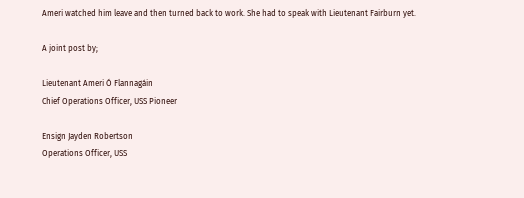Ameri watched him leave and then turned back to work. She had to speak with Lieutenant Fairburn yet.

A joint post by;

Lieutenant Ameri Ó Flannagáin
Chief Operations Officer, USS Pioneer

Ensign Jayden Robertson
Operations Officer, USS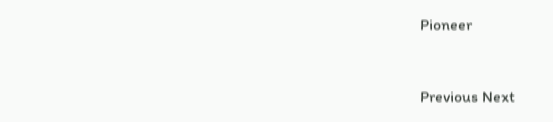Pioneer


Previous Next